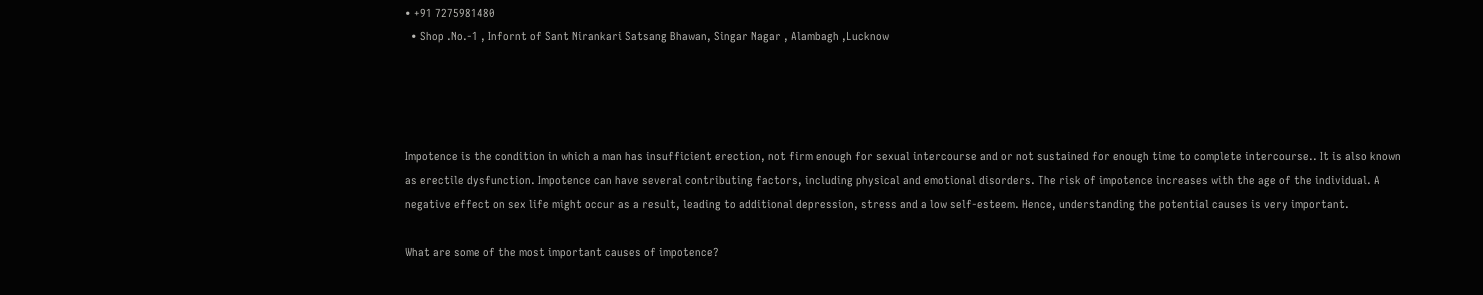• +91 7275981480
  • Shop .No.-1 , Infornt of Sant Nirankari Satsang Bhawan, Singar Nagar , Alambagh ,Lucknow




Impotence is the condition in which a man has insufficient erection, not firm enough for sexual intercourse and or not sustained for enough time to complete intercourse.. It is also known as erectile dysfunction. Impotence can have several contributing factors, including physical and emotional disorders. The risk of impotence increases with the age of the individual. A negative effect on sex life might occur as a result, leading to additional depression, stress and a low self-esteem. Hence, understanding the potential causes is very important.

What are some of the most important causes of impotence?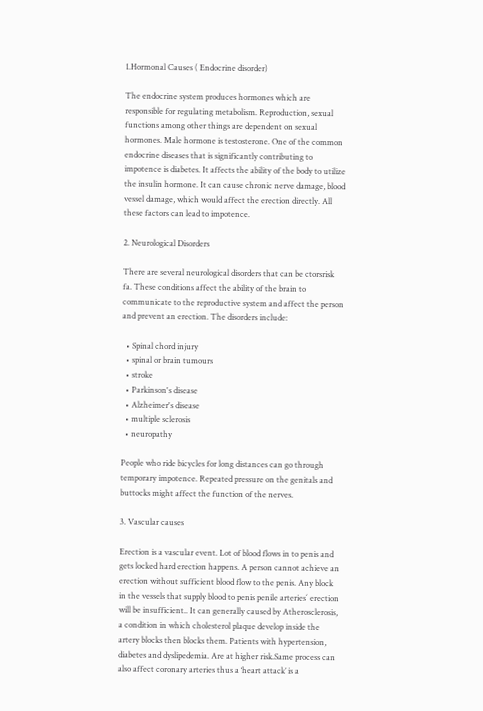1.Hormonal Causes ( Endocrine disorder)

The endocrine system produces hormones which are responsible for regulating metabolism. Reproduction, sexual functions among other things are dependent on sexual hormones. Male hormone is testosterone. One of the common endocrine diseases that is significantly contributing to impotence is diabetes. It affects the ability of the body to utilize the insulin hormone. It can cause chronic nerve damage, blood vessel damage, which would affect the erection directly. All these factors can lead to impotence.

2. Neurological Disorders

There are several neurological disorders that can be ctorsrisk fa. These conditions affect the ability of the brain to communicate to the reproductive system and affect the person and prevent an erection. The disorders include:

  • Spinal chord injury
  • spinal or brain tumours
  • stroke
  • Parkinson's disease
  • Alzheimer's disease
  • multiple sclerosis
  • neuropathy

People who ride bicycles for long distances can go through temporary impotence. Repeated pressure on the genitals and buttocks might affect the function of the nerves.

3. Vascular causes

Erection is a vascular event. Lot of blood flows in to penis and gets locked hard erection happens. A person cannot achieve an erection without sufficient blood flow to the penis. Any block in the vessels that supply blood to penis penile arteries´ erection will be insufficient.. It can generally caused by Atherosclerosis, a condition in which cholesterol plaque develop inside the artery blocks then blocks them. Patients with hypertension, diabetes and dyslipedemia. Are at higher risk.Same process can also affect coronary arteries thus a ‘heart attack’ is a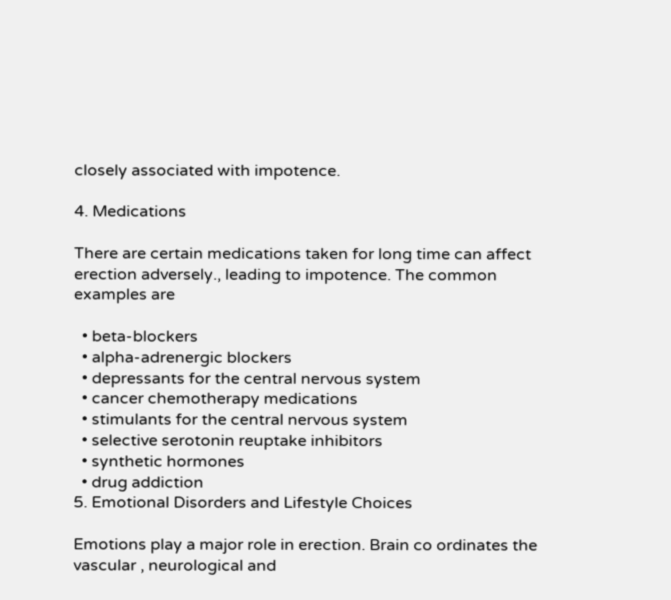closely associated with impotence.

4. Medications

There are certain medications taken for long time can affect erection adversely., leading to impotence. The common examples are

  • beta-blockers
  • alpha-adrenergic blockers
  • depressants for the central nervous system
  • cancer chemotherapy medications
  • stimulants for the central nervous system
  • selective serotonin reuptake inhibitors
  • synthetic hormones
  • drug addiction
5. Emotional Disorders and Lifestyle Choices

Emotions play a major role in erection. Brain co ordinates the vascular , neurological and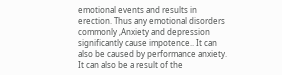emotional events and results in erection. Thus any emotional disorders commonly ,Anxiety and depression significantly cause impotence.. It can also be caused by performance anxiety. It can also be a result of the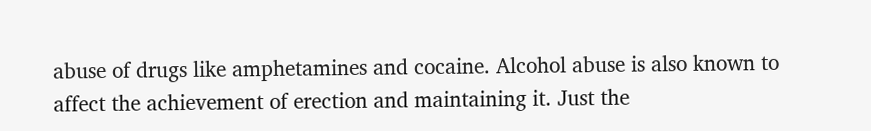abuse of drugs like amphetamines and cocaine. Alcohol abuse is also known to affect the achievement of erection and maintaining it. Just the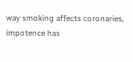way smoking affects coronaries, impotence has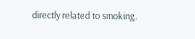directly related to smoking.